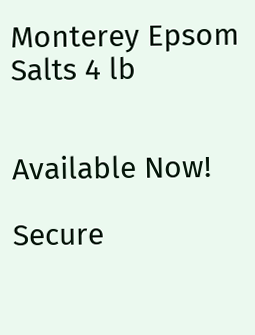Monterey Epsom Salts 4 lb


Available Now!

Secure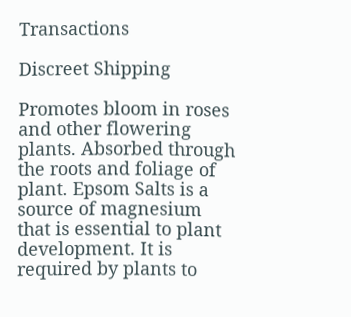Transactions

Discreet Shipping

Promotes bloom in roses and other flowering plants. Absorbed through the roots and foliage of plant. Epsom Salts is a source of magnesium that is essential to plant development. It is required by plants to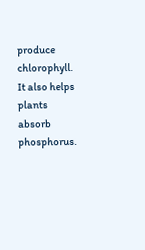produce chlorophyll. It also helps plants absorb phosphorus.